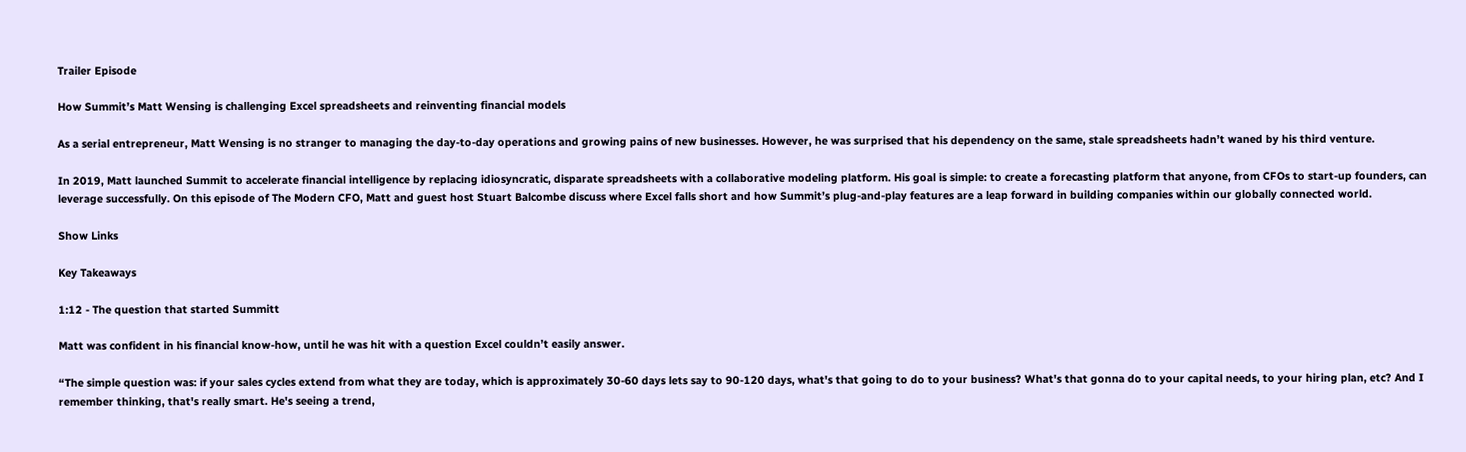Trailer Episode

How Summit’s Matt Wensing is challenging Excel spreadsheets and reinventing financial models

As a serial entrepreneur, Matt Wensing is no stranger to managing the day-to-day operations and growing pains of new businesses. However, he was surprised that his dependency on the same, stale spreadsheets hadn’t waned by his third venture.

In 2019, Matt launched Summit to accelerate financial intelligence by replacing idiosyncratic, disparate spreadsheets with a collaborative modeling platform. His goal is simple: to create a forecasting platform that anyone, from CFOs to start-up founders, can leverage successfully. On this episode of The Modern CFO, Matt and guest host Stuart Balcombe discuss where Excel falls short and how Summit’s plug-and-play features are a leap forward in building companies within our globally connected world.

Show Links

Key Takeaways

1:12 - The question that started Summitt

Matt was confident in his financial know-how, until he was hit with a question Excel couldn’t easily answer.

“The simple question was: if your sales cycles extend from what they are today, which is approximately 30-60 days lets say to 90-120 days, what's that going to do to your business? What's that gonna do to your capital needs, to your hiring plan, etc? And I remember thinking, that's really smart. He's seeing a trend,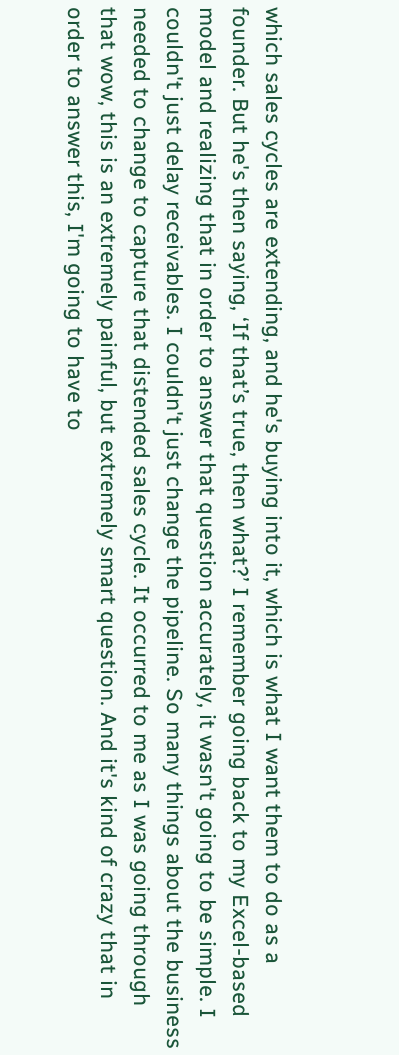which sales cycles are extending, and he's buying into it, which is what I want them to do as a founder. But he's then saying, ‘If that’s true, then what?’ I remember going back to my Excel-based model and realizing that in order to answer that question accurately, it wasn't going to be simple. I couldn't just delay receivables. I couldn't just change the pipeline. So many things about the business needed to change to capture that distended sales cycle. It occurred to me as I was going through that wow, this is an extremely painful, but extremely smart question. And it's kind of crazy that in order to answer this, I'm going to have to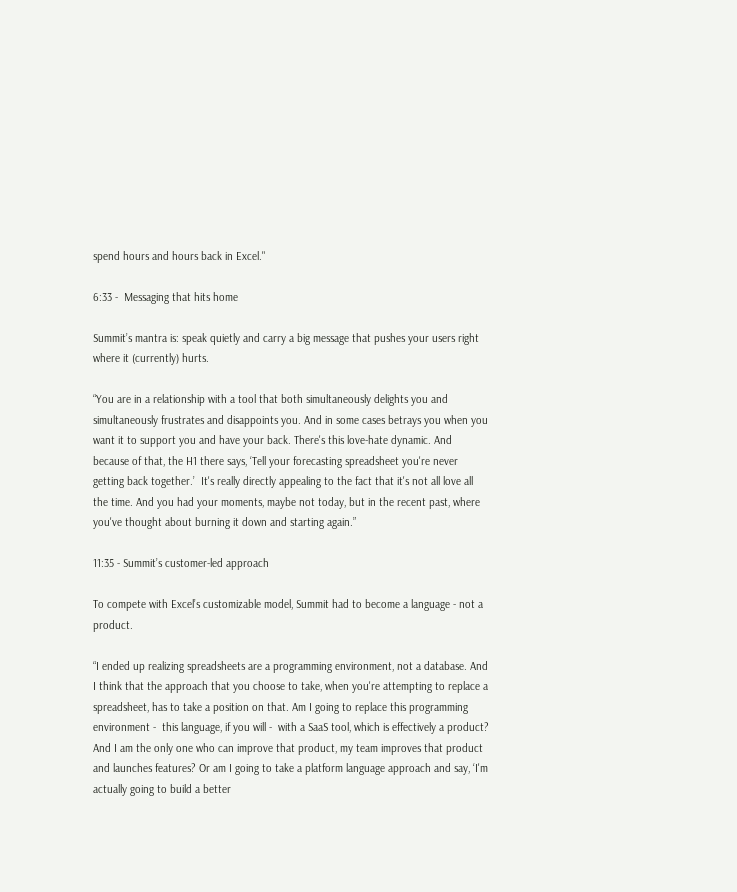spend hours and hours back in Excel."

6:33 -  Messaging that hits home

Summit’s mantra is: speak quietly and carry a big message that pushes your users right where it (currently) hurts.

“You are in a relationship with a tool that both simultaneously delights you and simultaneously frustrates and disappoints you. And in some cases betrays you when you want it to support you and have your back. There's this love-hate dynamic. And because of that, the H1 there says, ‘Tell your forecasting spreadsheet you're never getting back together.’  It's really directly appealing to the fact that it's not all love all the time. And you had your moments, maybe not today, but in the recent past, where you've thought about burning it down and starting again.”

11:35 - Summit’s customer-led approach

To compete with Excel’s customizable model, Summit had to become a language - not a product.

“I ended up realizing spreadsheets are a programming environment, not a database. And I think that the approach that you choose to take, when you're attempting to replace a spreadsheet, has to take a position on that. Am I going to replace this programming environment -  this language, if you will -  with a SaaS tool, which is effectively a product?  And I am the only one who can improve that product, my team improves that product and launches features? Or am I going to take a platform language approach and say, ‘I'm actually going to build a better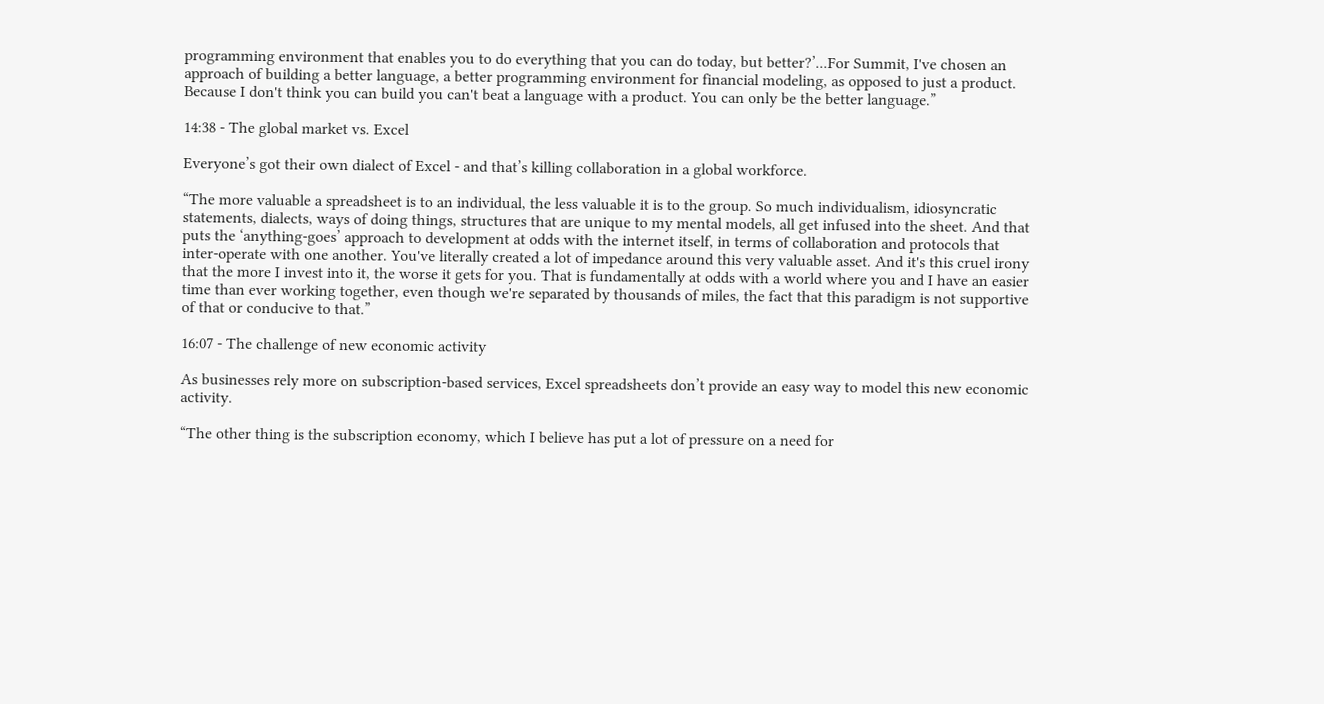programming environment that enables you to do everything that you can do today, but better?’...For Summit, I've chosen an approach of building a better language, a better programming environment for financial modeling, as opposed to just a product. Because I don't think you can build you can't beat a language with a product. You can only be the better language.”

14:38 - The global market vs. Excel

Everyone’s got their own dialect of Excel - and that’s killing collaboration in a global workforce.

“The more valuable a spreadsheet is to an individual, the less valuable it is to the group. So much individualism, idiosyncratic statements, dialects, ways of doing things, structures that are unique to my mental models, all get infused into the sheet. And that puts the ‘anything-goes’ approach to development at odds with the internet itself, in terms of collaboration and protocols that inter-operate with one another. You've literally created a lot of impedance around this very valuable asset. And it's this cruel irony that the more I invest into it, the worse it gets for you. That is fundamentally at odds with a world where you and I have an easier time than ever working together, even though we're separated by thousands of miles, the fact that this paradigm is not supportive of that or conducive to that.”

16:07 - The challenge of new economic activity

As businesses rely more on subscription-based services, Excel spreadsheets don’t provide an easy way to model this new economic activity.

“The other thing is the subscription economy, which I believe has put a lot of pressure on a need for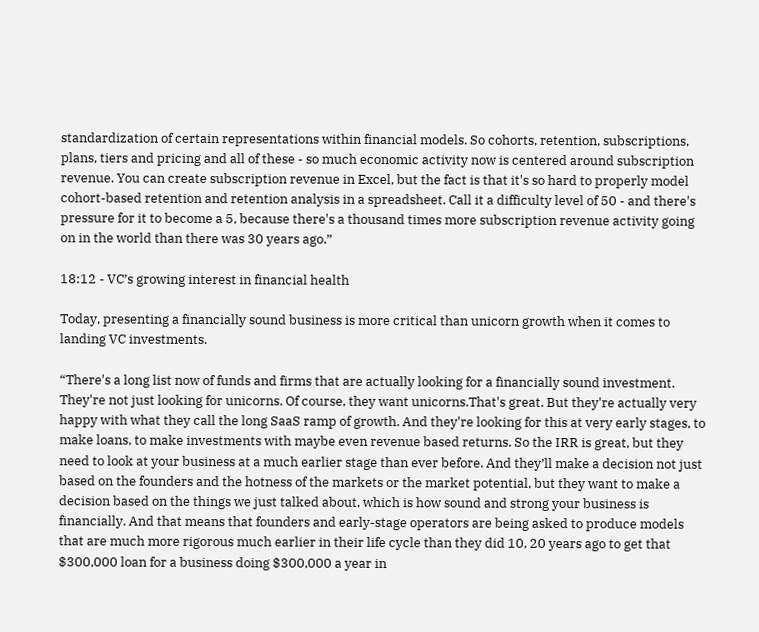standardization of certain representations within financial models. So cohorts, retention, subscriptions, plans, tiers and pricing and all of these - so much economic activity now is centered around subscription revenue. You can create subscription revenue in Excel, but the fact is that it's so hard to properly model cohort-based retention and retention analysis in a spreadsheet. Call it a difficulty level of 50 - and there's pressure for it to become a 5, because there's a thousand times more subscription revenue activity going on in the world than there was 30 years ago.”

18:12 - VC’s growing interest in financial health

Today, presenting a financially sound business is more critical than unicorn growth when it comes to landing VC investments.

“There's a long list now of funds and firms that are actually looking for a financially sound investment. They're not just looking for unicorns. Of course, they want unicorns.That's great. But they're actually very happy with what they call the long SaaS ramp of growth. And they're looking for this at very early stages, to make loans, to make investments with maybe even revenue based returns. So the IRR is great, but they need to look at your business at a much earlier stage than ever before. And they’ll make a decision not just based on the founders and the hotness of the markets or the market potential, but they want to make a decision based on the things we just talked about, which is how sound and strong your business is financially. And that means that founders and early-stage operators are being asked to produce models that are much more rigorous much earlier in their life cycle than they did 10, 20 years ago to get that $300,000 loan for a business doing $300,000 a year in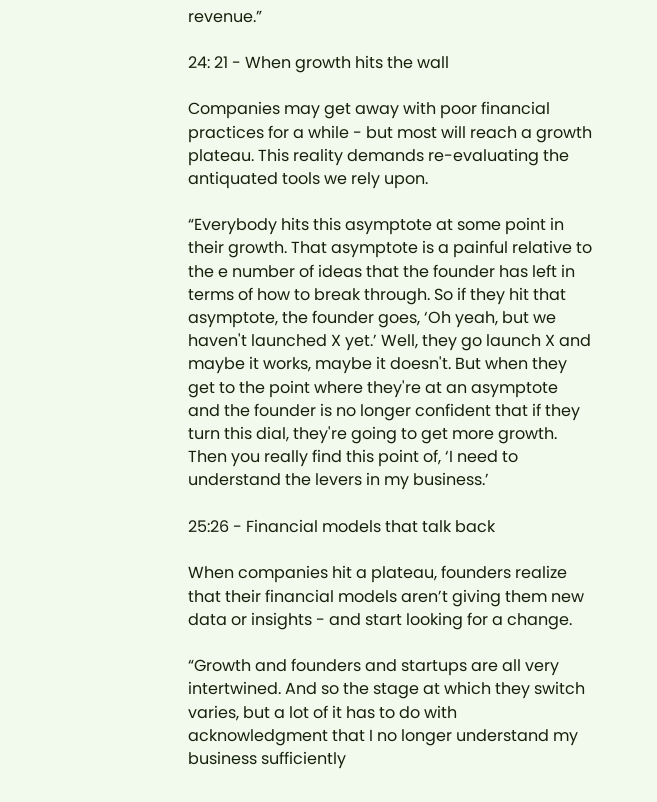revenue.”

24: 21 - When growth hits the wall

Companies may get away with poor financial practices for a while - but most will reach a growth plateau. This reality demands re-evaluating the antiquated tools we rely upon.

“Everybody hits this asymptote at some point in their growth. That asymptote is a painful relative to the e number of ideas that the founder has left in terms of how to break through. So if they hit that asymptote, the founder goes, ‘Oh yeah, but we haven't launched X yet.’ Well, they go launch X and maybe it works, maybe it doesn't. But when they get to the point where they're at an asymptote and the founder is no longer confident that if they turn this dial, they're going to get more growth. Then you really find this point of, ‘I need to understand the levers in my business.’

25:26 - Financial models that talk back

When companies hit a plateau, founders realize that their financial models aren’t giving them new data or insights - and start looking for a change.

“Growth and founders and startups are all very intertwined. And so the stage at which they switch varies, but a lot of it has to do with acknowledgment that I no longer understand my business sufficiently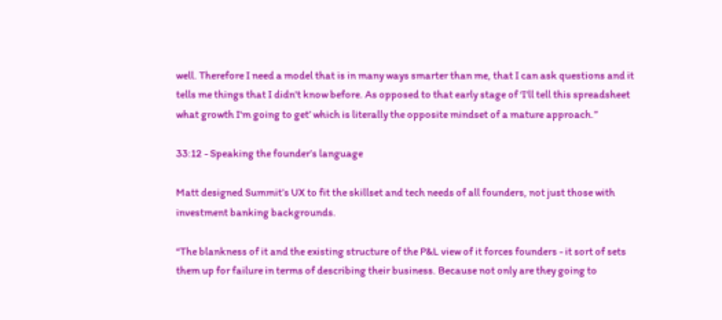well. Therefore I need a model that is in many ways smarter than me, that I can ask questions and it tells me things that I didn't know before. As opposed to that early stage of ‘I'll tell this spreadsheet what growth I'm going to get’ which is literally the opposite mindset of a mature approach.”

33:12 - Speaking the founder’s language

Matt designed Summit’s UX to fit the skillset and tech needs of all founders, not just those with investment banking backgrounds.

“The blankness of it and the existing structure of the P&L view of it forces founders - it sort of sets them up for failure in terms of describing their business. Because not only are they going to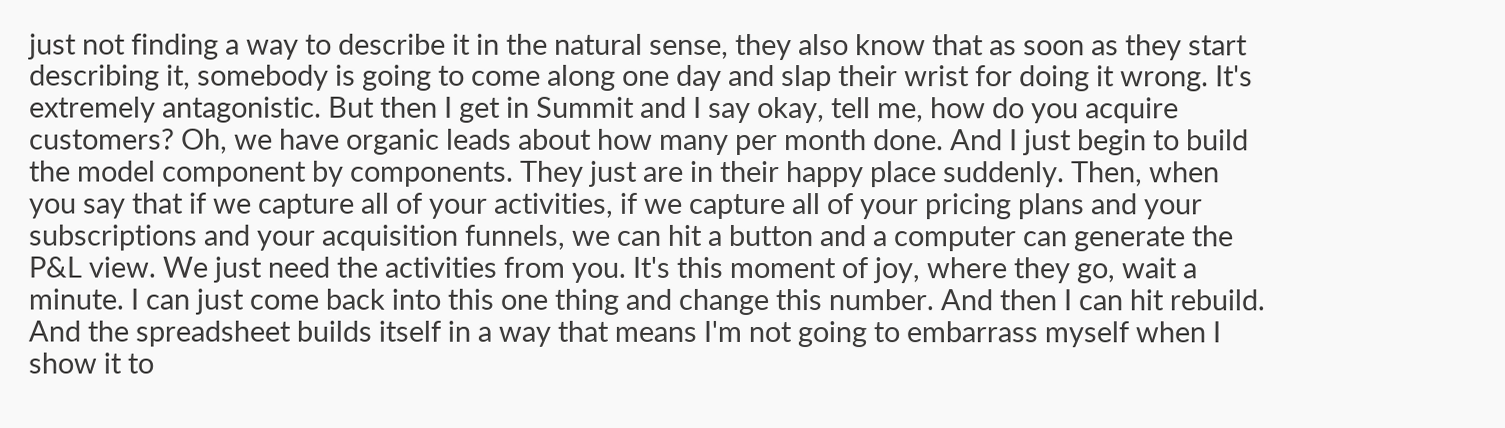just not finding a way to describe it in the natural sense, they also know that as soon as they start describing it, somebody is going to come along one day and slap their wrist for doing it wrong. It's extremely antagonistic. But then I get in Summit and I say okay, tell me, how do you acquire customers? Oh, we have organic leads about how many per month done. And I just begin to build the model component by components. They just are in their happy place suddenly. Then, when you say that if we capture all of your activities, if we capture all of your pricing plans and your subscriptions and your acquisition funnels, we can hit a button and a computer can generate the P&L view. We just need the activities from you. It's this moment of joy, where they go, wait a minute. I can just come back into this one thing and change this number. And then I can hit rebuild. And the spreadsheet builds itself in a way that means I'm not going to embarrass myself when I show it to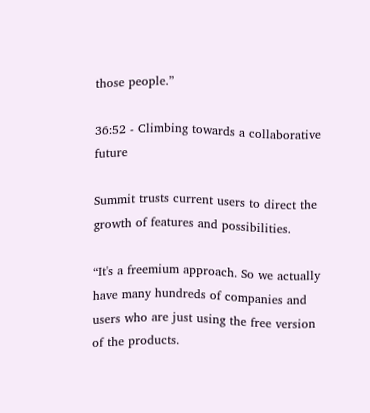those people.”

36:52 - Climbing towards a collaborative future

Summit trusts current users to direct the growth of features and possibilities.

“It's a freemium approach. So we actually have many hundreds of companies and users who are just using the free version of the products.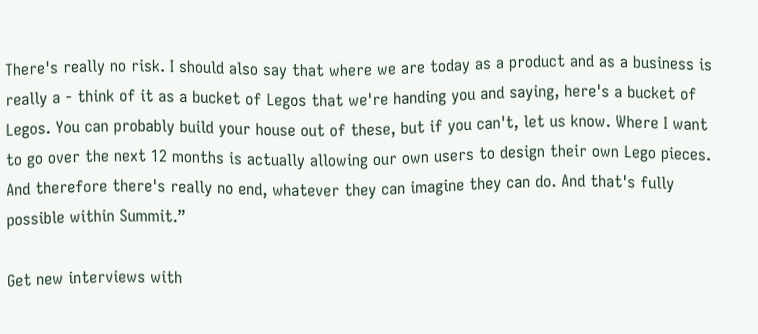There's really no risk. I should also say that where we are today as a product and as a business is really a - think of it as a bucket of Legos that we're handing you and saying, here's a bucket of Legos. You can probably build your house out of these, but if you can't, let us know. Where I want to go over the next 12 months is actually allowing our own users to design their own Lego pieces. And therefore there's really no end, whatever they can imagine they can do. And that's fully possible within Summit.”

Get new interviews with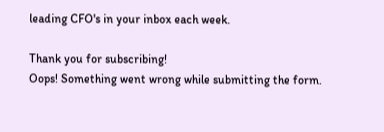leading CFO's in your inbox each week.

Thank you for subscribing!
Oops! Something went wrong while submitting the form.